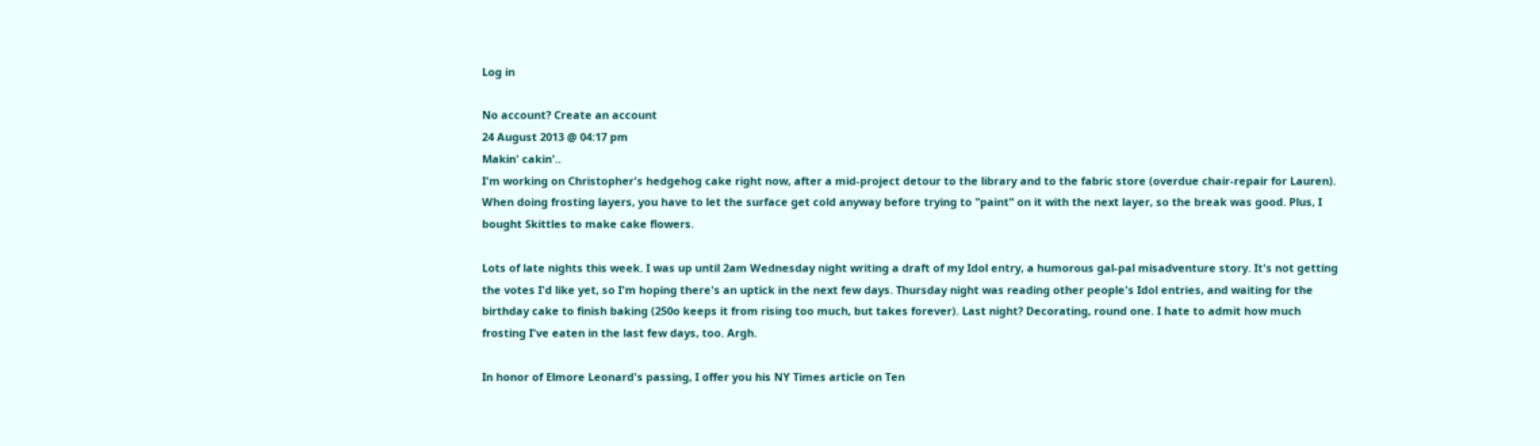Log in

No account? Create an account
24 August 2013 @ 04:17 pm
Makin' cakin'..
I'm working on Christopher's hedgehog cake right now, after a mid-project detour to the library and to the fabric store (overdue chair-repair for Lauren). When doing frosting layers, you have to let the surface get cold anyway before trying to "paint" on it with the next layer, so the break was good. Plus, I bought Skittles to make cake flowers.

Lots of late nights this week. I was up until 2am Wednesday night writing a draft of my Idol entry, a humorous gal-pal misadventure story. It's not getting the votes I'd like yet, so I'm hoping there's an uptick in the next few days. Thursday night was reading other people's Idol entries, and waiting for the birthday cake to finish baking (250o keeps it from rising too much, but takes forever). Last night? Decorating, round one. I hate to admit how much frosting I've eaten in the last few days, too. Argh.

In honor of Elmore Leonard's passing, I offer you his NY Times article on Ten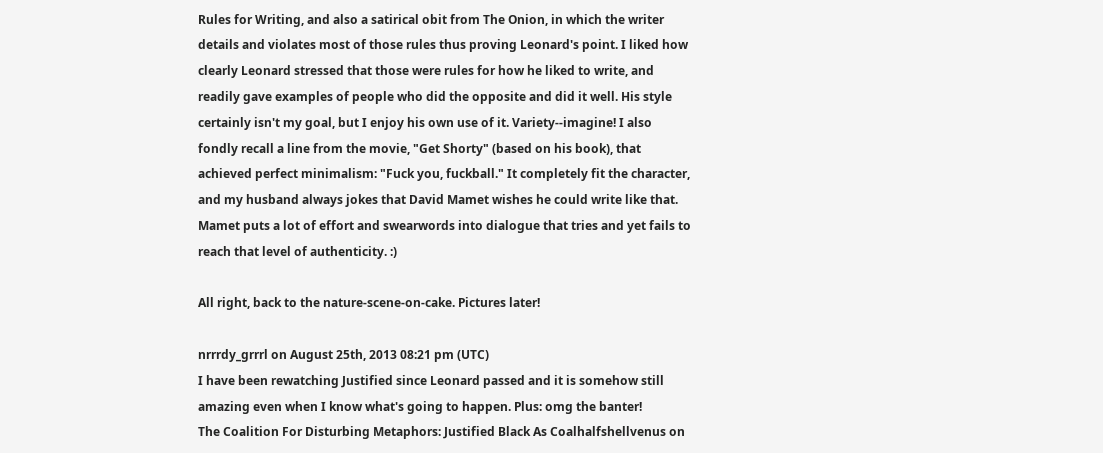Rules for Writing, and also a satirical obit from The Onion, in which the writer details and violates most of those rules thus proving Leonard's point. I liked how clearly Leonard stressed that those were rules for how he liked to write, and readily gave examples of people who did the opposite and did it well. His style certainly isn't my goal, but I enjoy his own use of it. Variety--imagine! I also fondly recall a line from the movie, "Get Shorty" (based on his book), that achieved perfect minimalism: "Fuck you, fuckball." It completely fit the character, and my husband always jokes that David Mamet wishes he could write like that. Mamet puts a lot of effort and swearwords into dialogue that tries and yet fails to reach that level of authenticity. :)

All right, back to the nature-scene-on-cake. Pictures later!

nrrrdy_grrrl on August 25th, 2013 08:21 pm (UTC)
I have been rewatching Justified since Leonard passed and it is somehow still amazing even when I know what's going to happen. Plus: omg the banter!
The Coalition For Disturbing Metaphors: Justified Black As Coalhalfshellvenus on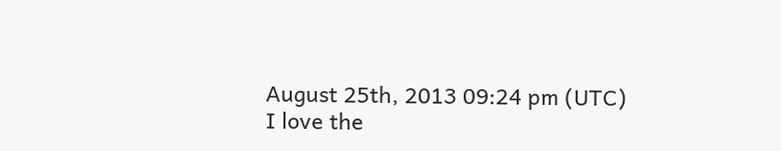August 25th, 2013 09:24 pm (UTC)
I love the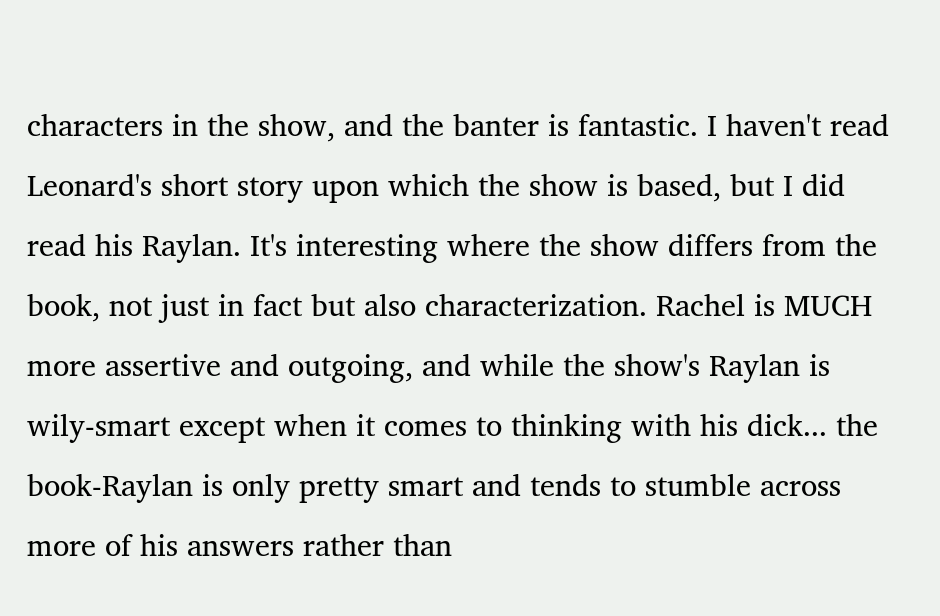characters in the show, and the banter is fantastic. I haven't read Leonard's short story upon which the show is based, but I did read his Raylan. It's interesting where the show differs from the book, not just in fact but also characterization. Rachel is MUCH more assertive and outgoing, and while the show's Raylan is wily-smart except when it comes to thinking with his dick... the book-Raylan is only pretty smart and tends to stumble across more of his answers rather than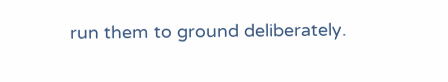run them to ground deliberately.